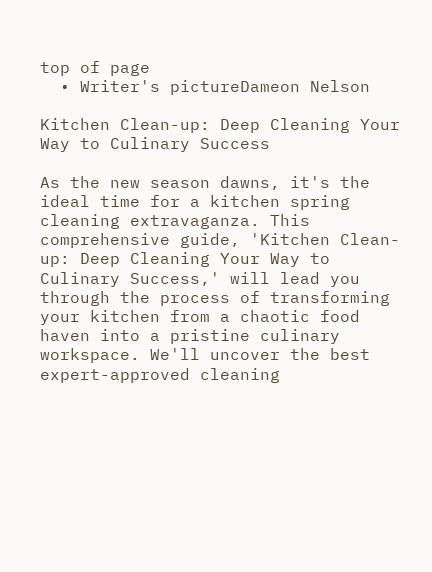top of page
  • Writer's pictureDameon Nelson

Kitchen Clean-up: Deep Cleaning Your Way to Culinary Success

As the new season dawns, it's the ideal time for a kitchen spring cleaning extravaganza. This comprehensive guide, 'Kitchen Clean-up: Deep Cleaning Your Way to Culinary Success,' will lead you through the process of transforming your kitchen from a chaotic food haven into a pristine culinary workspace. We'll uncover the best expert-approved cleaning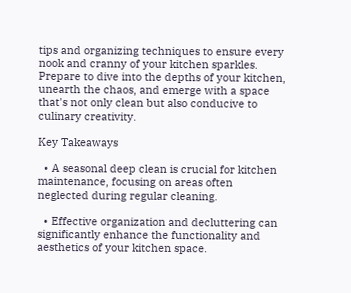tips and organizing techniques to ensure every nook and cranny of your kitchen sparkles. Prepare to dive into the depths of your kitchen, unearth the chaos, and emerge with a space that's not only clean but also conducive to culinary creativity.

Key Takeaways

  • A seasonal deep clean is crucial for kitchen maintenance, focusing on areas often neglected during regular cleaning.

  • Effective organization and decluttering can significantly enhance the functionality and aesthetics of your kitchen space.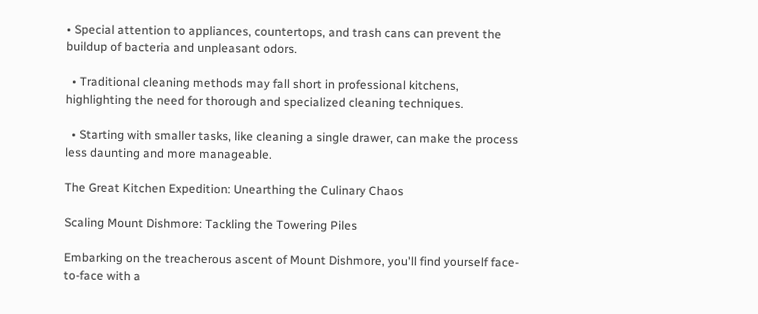• Special attention to appliances, countertops, and trash cans can prevent the buildup of bacteria and unpleasant odors.

  • Traditional cleaning methods may fall short in professional kitchens, highlighting the need for thorough and specialized cleaning techniques.

  • Starting with smaller tasks, like cleaning a single drawer, can make the process less daunting and more manageable.

The Great Kitchen Expedition: Unearthing the Culinary Chaos

Scaling Mount Dishmore: Tackling the Towering Piles

Embarking on the treacherous ascent of Mount Dishmore, you'll find yourself face-to-face with a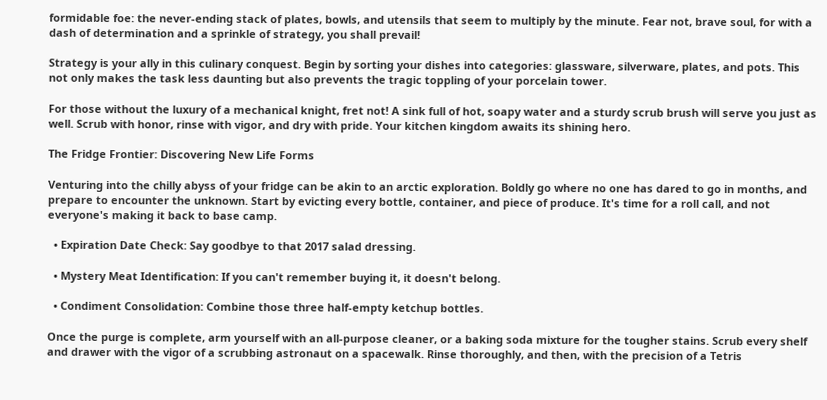formidable foe: the never-ending stack of plates, bowls, and utensils that seem to multiply by the minute. Fear not, brave soul, for with a dash of determination and a sprinkle of strategy, you shall prevail!

Strategy is your ally in this culinary conquest. Begin by sorting your dishes into categories: glassware, silverware, plates, and pots. This not only makes the task less daunting but also prevents the tragic toppling of your porcelain tower.

For those without the luxury of a mechanical knight, fret not! A sink full of hot, soapy water and a sturdy scrub brush will serve you just as well. Scrub with honor, rinse with vigor, and dry with pride. Your kitchen kingdom awaits its shining hero.

The Fridge Frontier: Discovering New Life Forms

Venturing into the chilly abyss of your fridge can be akin to an arctic exploration. Boldly go where no one has dared to go in months, and prepare to encounter the unknown. Start by evicting every bottle, container, and piece of produce. It's time for a roll call, and not everyone's making it back to base camp.

  • Expiration Date Check: Say goodbye to that 2017 salad dressing.

  • Mystery Meat Identification: If you can't remember buying it, it doesn't belong.

  • Condiment Consolidation: Combine those three half-empty ketchup bottles.

Once the purge is complete, arm yourself with an all-purpose cleaner, or a baking soda mixture for the tougher stains. Scrub every shelf and drawer with the vigor of a scrubbing astronaut on a spacewalk. Rinse thoroughly, and then, with the precision of a Tetris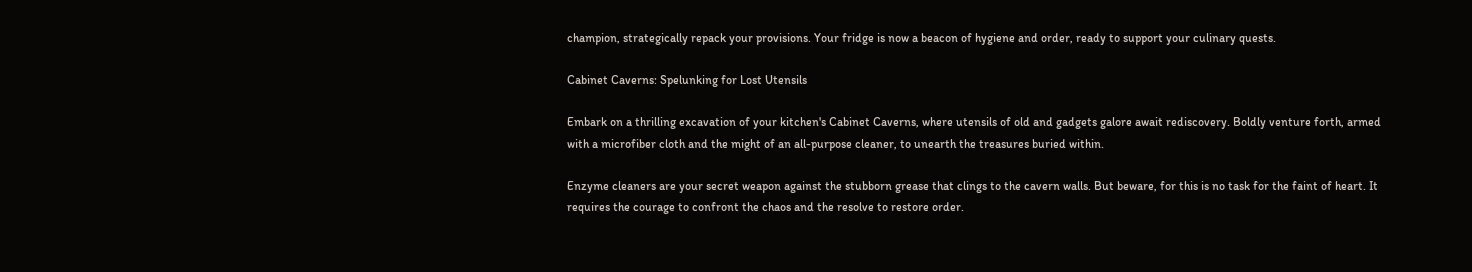champion, strategically repack your provisions. Your fridge is now a beacon of hygiene and order, ready to support your culinary quests.

Cabinet Caverns: Spelunking for Lost Utensils

Embark on a thrilling excavation of your kitchen's Cabinet Caverns, where utensils of old and gadgets galore await rediscovery. Boldly venture forth, armed with a microfiber cloth and the might of an all-purpose cleaner, to unearth the treasures buried within.

Enzyme cleaners are your secret weapon against the stubborn grease that clings to the cavern walls. But beware, for this is no task for the faint of heart. It requires the courage to confront the chaos and the resolve to restore order.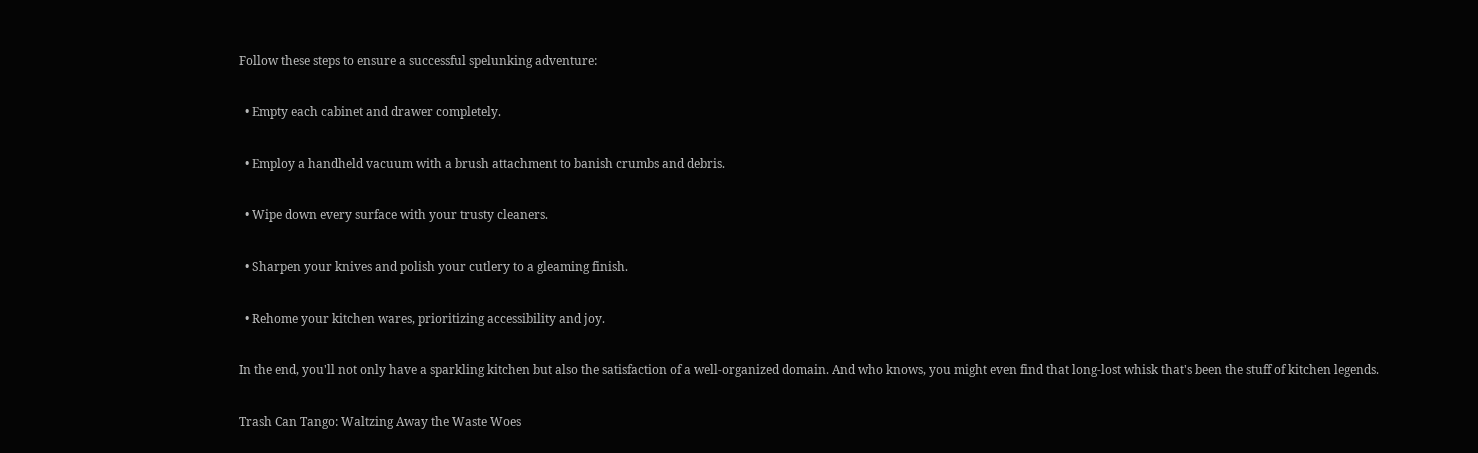Follow these steps to ensure a successful spelunking adventure:

  • Empty each cabinet and drawer completely.

  • Employ a handheld vacuum with a brush attachment to banish crumbs and debris.

  • Wipe down every surface with your trusty cleaners.

  • Sharpen your knives and polish your cutlery to a gleaming finish.

  • Rehome your kitchen wares, prioritizing accessibility and joy.

In the end, you'll not only have a sparkling kitchen but also the satisfaction of a well-organized domain. And who knows, you might even find that long-lost whisk that's been the stuff of kitchen legends.

Trash Can Tango: Waltzing Away the Waste Woes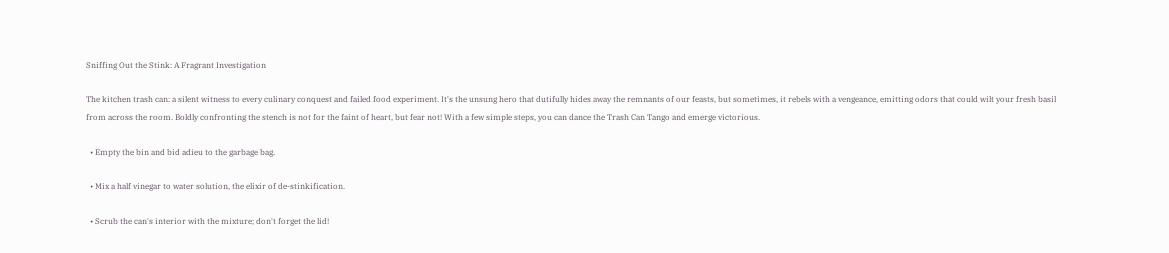Sniffing Out the Stink: A Fragrant Investigation

The kitchen trash can: a silent witness to every culinary conquest and failed food experiment. It's the unsung hero that dutifully hides away the remnants of our feasts, but sometimes, it rebels with a vengeance, emitting odors that could wilt your fresh basil from across the room. Boldly confronting the stench is not for the faint of heart, but fear not! With a few simple steps, you can dance the Trash Can Tango and emerge victorious.

  • Empty the bin and bid adieu to the garbage bag.

  • Mix a half vinegar to water solution, the elixir of de-stinkification.

  • Scrub the can's interior with the mixture; don't forget the lid!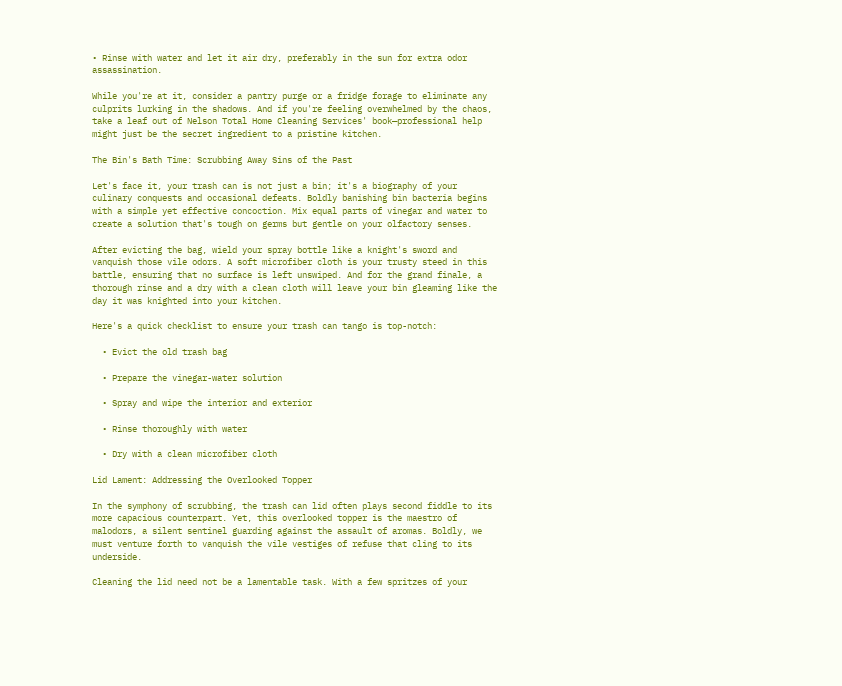• Rinse with water and let it air dry, preferably in the sun for extra odor assassination.

While you're at it, consider a pantry purge or a fridge forage to eliminate any culprits lurking in the shadows. And if you're feeling overwhelmed by the chaos, take a leaf out of Nelson Total Home Cleaning Services' book—professional help might just be the secret ingredient to a pristine kitchen.

The Bin's Bath Time: Scrubbing Away Sins of the Past

Let's face it, your trash can is not just a bin; it's a biography of your culinary conquests and occasional defeats. Boldly banishing bin bacteria begins with a simple yet effective concoction. Mix equal parts of vinegar and water to create a solution that's tough on germs but gentle on your olfactory senses.

After evicting the bag, wield your spray bottle like a knight's sword and vanquish those vile odors. A soft microfiber cloth is your trusty steed in this battle, ensuring that no surface is left unswiped. And for the grand finale, a thorough rinse and a dry with a clean cloth will leave your bin gleaming like the day it was knighted into your kitchen.

Here's a quick checklist to ensure your trash can tango is top-notch:

  • Evict the old trash bag

  • Prepare the vinegar-water solution

  • Spray and wipe the interior and exterior

  • Rinse thoroughly with water

  • Dry with a clean microfiber cloth

Lid Lament: Addressing the Overlooked Topper

In the symphony of scrubbing, the trash can lid often plays second fiddle to its more capacious counterpart. Yet, this overlooked topper is the maestro of malodors, a silent sentinel guarding against the assault of aromas. Boldly, we must venture forth to vanquish the vile vestiges of refuse that cling to its underside.

Cleaning the lid need not be a lamentable task. With a few spritzes of your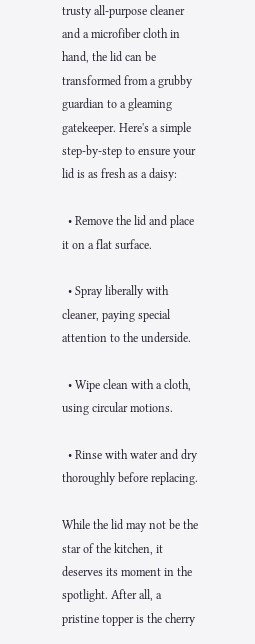trusty all-purpose cleaner and a microfiber cloth in hand, the lid can be transformed from a grubby guardian to a gleaming gatekeeper. Here's a simple step-by-step to ensure your lid is as fresh as a daisy:

  • Remove the lid and place it on a flat surface.

  • Spray liberally with cleaner, paying special attention to the underside.

  • Wipe clean with a cloth, using circular motions.

  • Rinse with water and dry thoroughly before replacing.

While the lid may not be the star of the kitchen, it deserves its moment in the spotlight. After all, a pristine topper is the cherry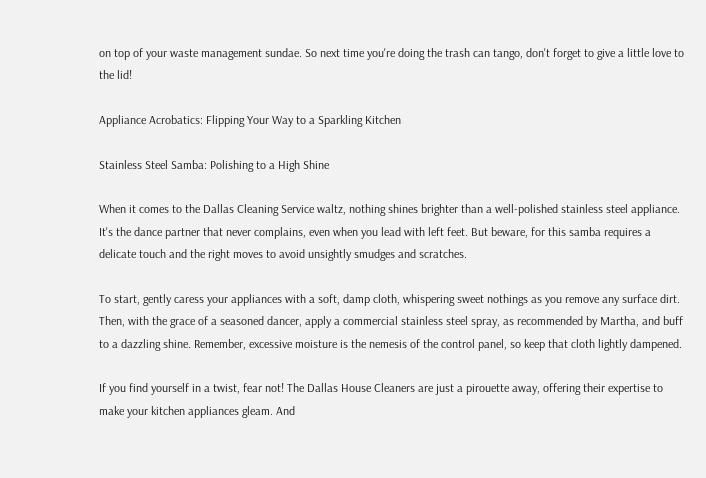on top of your waste management sundae. So next time you're doing the trash can tango, don't forget to give a little love to the lid!

Appliance Acrobatics: Flipping Your Way to a Sparkling Kitchen

Stainless Steel Samba: Polishing to a High Shine

When it comes to the Dallas Cleaning Service waltz, nothing shines brighter than a well-polished stainless steel appliance. It's the dance partner that never complains, even when you lead with left feet. But beware, for this samba requires a delicate touch and the right moves to avoid unsightly smudges and scratches.

To start, gently caress your appliances with a soft, damp cloth, whispering sweet nothings as you remove any surface dirt. Then, with the grace of a seasoned dancer, apply a commercial stainless steel spray, as recommended by Martha, and buff to a dazzling shine. Remember, excessive moisture is the nemesis of the control panel, so keep that cloth lightly dampened.

If you find yourself in a twist, fear not! The Dallas House Cleaners are just a pirouette away, offering their expertise to make your kitchen appliances gleam. And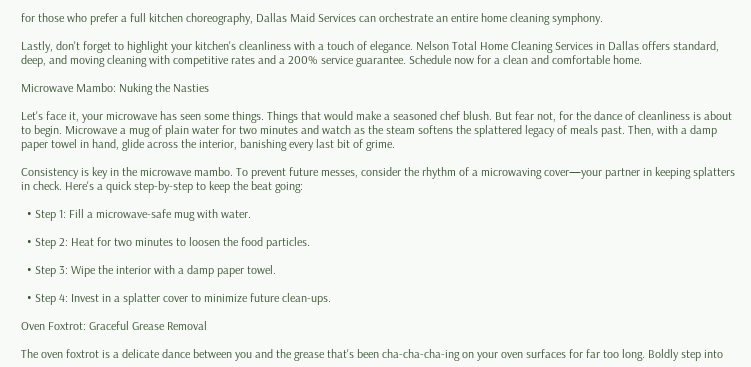for those who prefer a full kitchen choreography, Dallas Maid Services can orchestrate an entire home cleaning symphony.

Lastly, don't forget to highlight your kitchen's cleanliness with a touch of elegance. Nelson Total Home Cleaning Services in Dallas offers standard, deep, and moving cleaning with competitive rates and a 200% service guarantee. Schedule now for a clean and comfortable home.

Microwave Mambo: Nuking the Nasties

Let's face it, your microwave has seen some things. Things that would make a seasoned chef blush. But fear not, for the dance of cleanliness is about to begin. Microwave a mug of plain water for two minutes and watch as the steam softens the splattered legacy of meals past. Then, with a damp paper towel in hand, glide across the interior, banishing every last bit of grime.

Consistency is key in the microwave mambo. To prevent future messes, consider the rhythm of a microwaving cover—your partner in keeping splatters in check. Here's a quick step-by-step to keep the beat going:

  • Step 1: Fill a microwave-safe mug with water.

  • Step 2: Heat for two minutes to loosen the food particles.

  • Step 3: Wipe the interior with a damp paper towel.

  • Step 4: Invest in a splatter cover to minimize future clean-ups.

Oven Foxtrot: Graceful Grease Removal

The oven foxtrot is a delicate dance between you and the grease that's been cha-cha-cha-ing on your oven surfaces for far too long. Boldly step into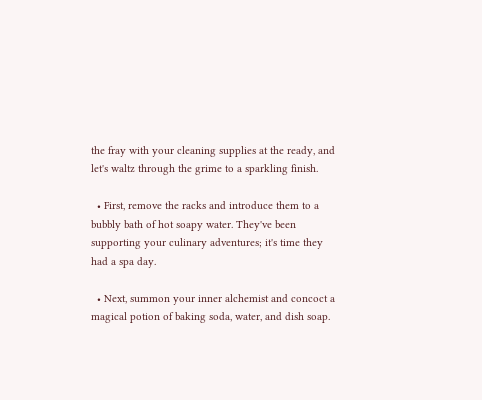the fray with your cleaning supplies at the ready, and let's waltz through the grime to a sparkling finish.

  • First, remove the racks and introduce them to a bubbly bath of hot soapy water. They've been supporting your culinary adventures; it's time they had a spa day.

  • Next, summon your inner alchemist and concoct a magical potion of baking soda, water, and dish soap.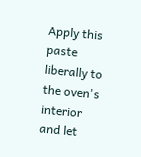Apply this paste liberally to the oven's interior and let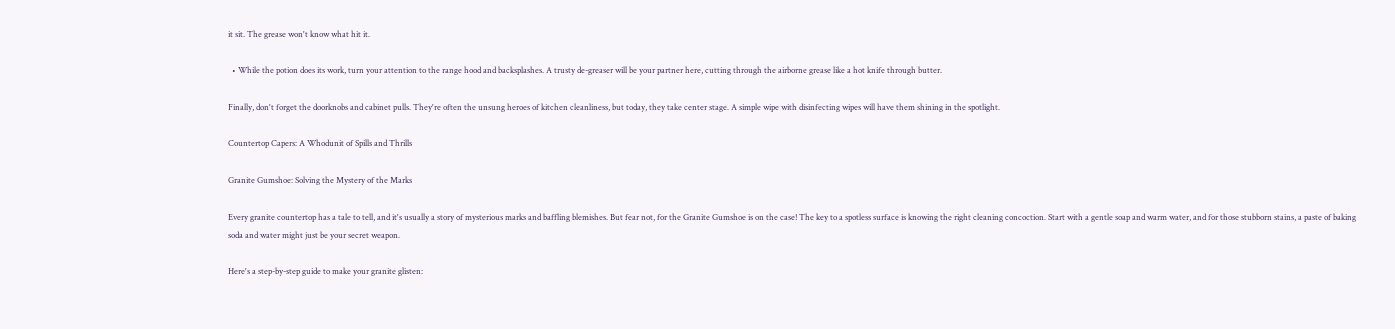it sit. The grease won't know what hit it.

  • While the potion does its work, turn your attention to the range hood and backsplashes. A trusty de-greaser will be your partner here, cutting through the airborne grease like a hot knife through butter.

Finally, don't forget the doorknobs and cabinet pulls. They're often the unsung heroes of kitchen cleanliness, but today, they take center stage. A simple wipe with disinfecting wipes will have them shining in the spotlight.

Countertop Capers: A Whodunit of Spills and Thrills

Granite Gumshoe: Solving the Mystery of the Marks

Every granite countertop has a tale to tell, and it's usually a story of mysterious marks and baffling blemishes. But fear not, for the Granite Gumshoe is on the case! The key to a spotless surface is knowing the right cleaning concoction. Start with a gentle soap and warm water, and for those stubborn stains, a paste of baking soda and water might just be your secret weapon.

Here's a step-by-step guide to make your granite glisten: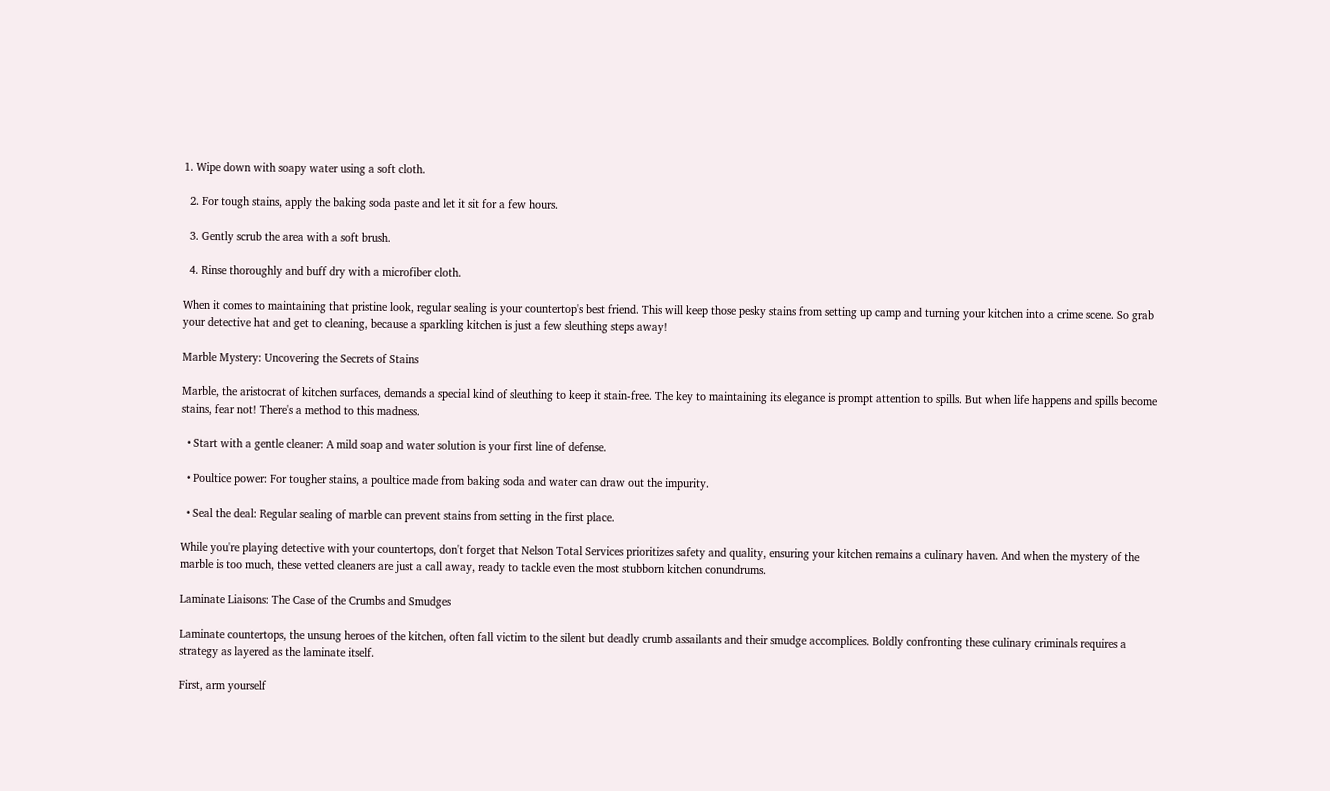1. Wipe down with soapy water using a soft cloth.

  2. For tough stains, apply the baking soda paste and let it sit for a few hours.

  3. Gently scrub the area with a soft brush.

  4. Rinse thoroughly and buff dry with a microfiber cloth.

When it comes to maintaining that pristine look, regular sealing is your countertop's best friend. This will keep those pesky stains from setting up camp and turning your kitchen into a crime scene. So grab your detective hat and get to cleaning, because a sparkling kitchen is just a few sleuthing steps away!

Marble Mystery: Uncovering the Secrets of Stains

Marble, the aristocrat of kitchen surfaces, demands a special kind of sleuthing to keep it stain-free. The key to maintaining its elegance is prompt attention to spills. But when life happens and spills become stains, fear not! There's a method to this madness.

  • Start with a gentle cleaner: A mild soap and water solution is your first line of defense.

  • Poultice power: For tougher stains, a poultice made from baking soda and water can draw out the impurity.

  • Seal the deal: Regular sealing of marble can prevent stains from setting in the first place.

While you're playing detective with your countertops, don't forget that Nelson Total Services prioritizes safety and quality, ensuring your kitchen remains a culinary haven. And when the mystery of the marble is too much, these vetted cleaners are just a call away, ready to tackle even the most stubborn kitchen conundrums.

Laminate Liaisons: The Case of the Crumbs and Smudges

Laminate countertops, the unsung heroes of the kitchen, often fall victim to the silent but deadly crumb assailants and their smudge accomplices. Boldly confronting these culinary criminals requires a strategy as layered as the laminate itself.

First, arm yourself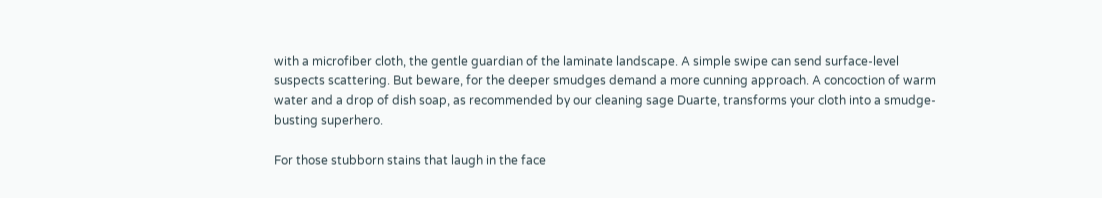with a microfiber cloth, the gentle guardian of the laminate landscape. A simple swipe can send surface-level suspects scattering. But beware, for the deeper smudges demand a more cunning approach. A concoction of warm water and a drop of dish soap, as recommended by our cleaning sage Duarte, transforms your cloth into a smudge-busting superhero.

For those stubborn stains that laugh in the face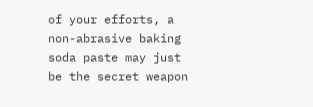of your efforts, a non-abrasive baking soda paste may just be the secret weapon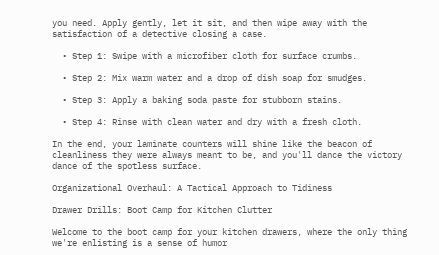you need. Apply gently, let it sit, and then wipe away with the satisfaction of a detective closing a case.

  • Step 1: Swipe with a microfiber cloth for surface crumbs.

  • Step 2: Mix warm water and a drop of dish soap for smudges.

  • Step 3: Apply a baking soda paste for stubborn stains.

  • Step 4: Rinse with clean water and dry with a fresh cloth.

In the end, your laminate counters will shine like the beacon of cleanliness they were always meant to be, and you'll dance the victory dance of the spotless surface.

Organizational Overhaul: A Tactical Approach to Tidiness

Drawer Drills: Boot Camp for Kitchen Clutter

Welcome to the boot camp for your kitchen drawers, where the only thing we're enlisting is a sense of humor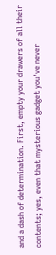and a dash of determination. First, empty your drawers of all their contents; yes, even that mysterious gadget you've never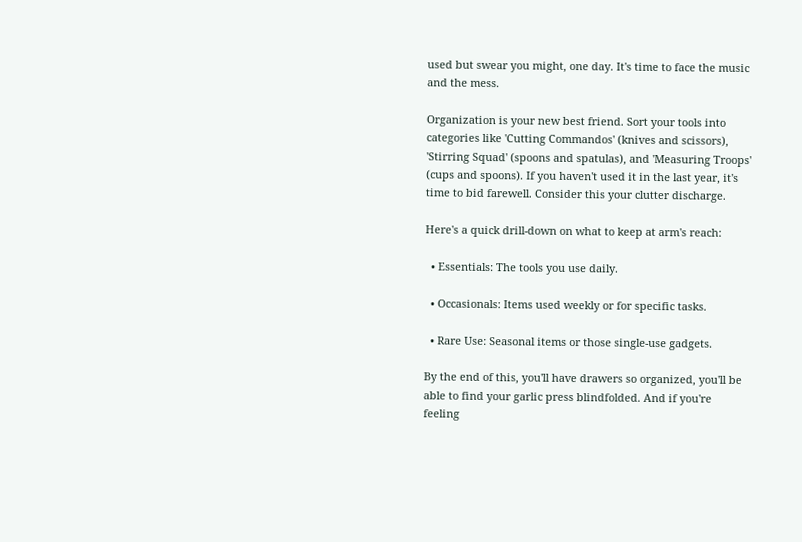used but swear you might, one day. It's time to face the music and the mess.

Organization is your new best friend. Sort your tools into categories like 'Cutting Commandos' (knives and scissors), 'Stirring Squad' (spoons and spatulas), and 'Measuring Troops' (cups and spoons). If you haven't used it in the last year, it's time to bid farewell. Consider this your clutter discharge.

Here's a quick drill-down on what to keep at arm's reach:

  • Essentials: The tools you use daily.

  • Occasionals: Items used weekly or for specific tasks.

  • Rare Use: Seasonal items or those single-use gadgets.

By the end of this, you'll have drawers so organized, you'll be able to find your garlic press blindfolded. And if you're feeling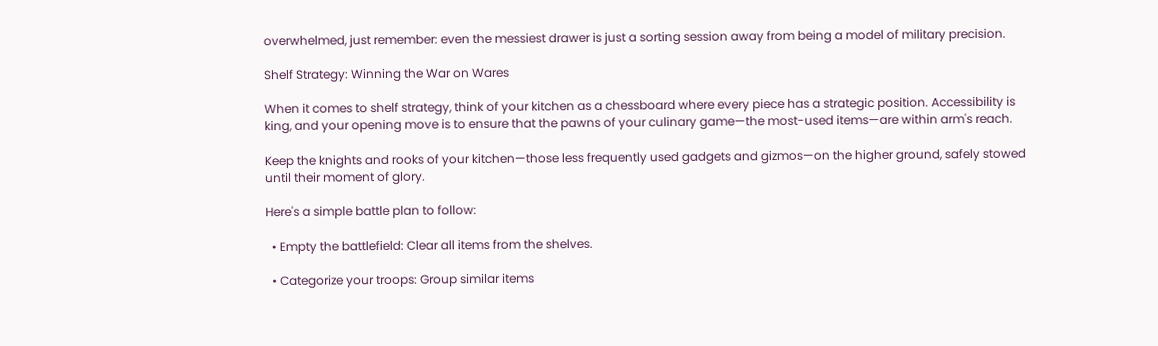overwhelmed, just remember: even the messiest drawer is just a sorting session away from being a model of military precision.

Shelf Strategy: Winning the War on Wares

When it comes to shelf strategy, think of your kitchen as a chessboard where every piece has a strategic position. Accessibility is king, and your opening move is to ensure that the pawns of your culinary game—the most-used items—are within arm's reach.

Keep the knights and rooks of your kitchen—those less frequently used gadgets and gizmos—on the higher ground, safely stowed until their moment of glory.

Here's a simple battle plan to follow:

  • Empty the battlefield: Clear all items from the shelves.

  • Categorize your troops: Group similar items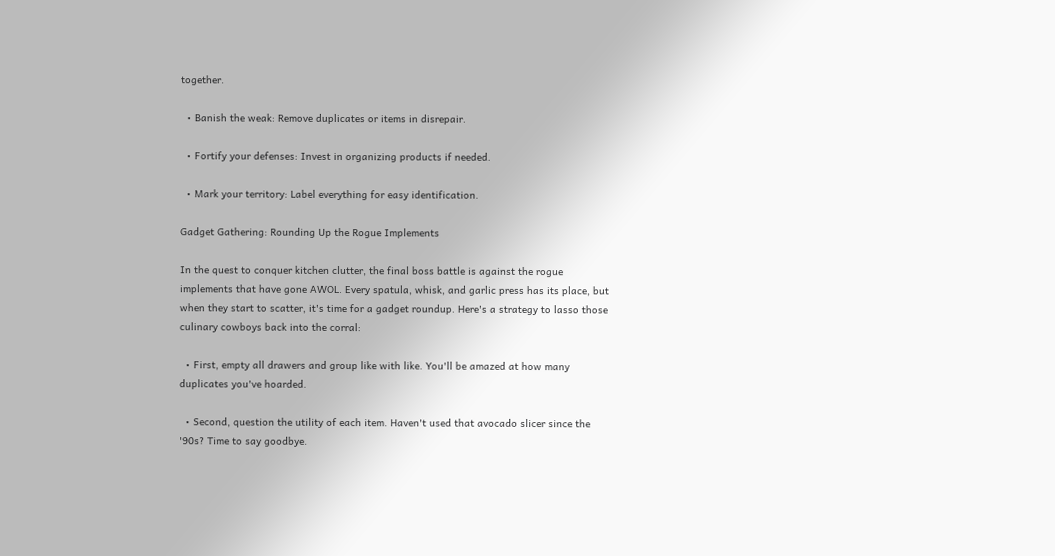together.

  • Banish the weak: Remove duplicates or items in disrepair.

  • Fortify your defenses: Invest in organizing products if needed.

  • Mark your territory: Label everything for easy identification.

Gadget Gathering: Rounding Up the Rogue Implements

In the quest to conquer kitchen clutter, the final boss battle is against the rogue implements that have gone AWOL. Every spatula, whisk, and garlic press has its place, but when they start to scatter, it's time for a gadget roundup. Here's a strategy to lasso those culinary cowboys back into the corral:

  • First, empty all drawers and group like with like. You'll be amazed at how many duplicates you've hoarded.

  • Second, question the utility of each item. Haven't used that avocado slicer since the '90s? Time to say goodbye.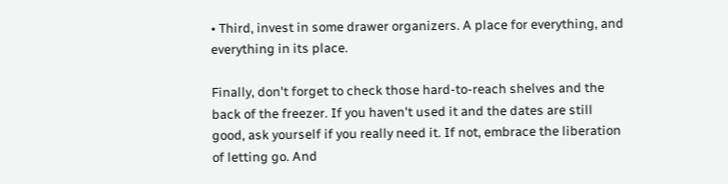• Third, invest in some drawer organizers. A place for everything, and everything in its place.

Finally, don't forget to check those hard-to-reach shelves and the back of the freezer. If you haven't used it and the dates are still good, ask yourself if you really need it. If not, embrace the liberation of letting go. And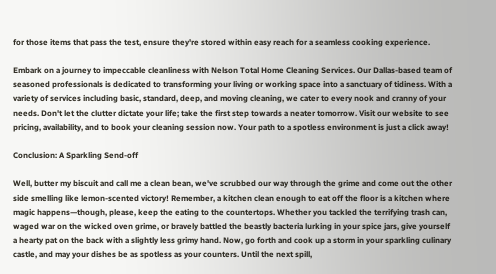for those items that pass the test, ensure they're stored within easy reach for a seamless cooking experience.

Embark on a journey to impeccable cleanliness with Nelson Total Home Cleaning Services. Our Dallas-based team of seasoned professionals is dedicated to transforming your living or working space into a sanctuary of tidiness. With a variety of services including basic, standard, deep, and moving cleaning, we cater to every nook and cranny of your needs. Don't let the clutter dictate your life; take the first step towards a neater tomorrow. Visit our website to see pricing, availability, and to book your cleaning session now. Your path to a spotless environment is just a click away!

Conclusion: A Sparkling Send-off

Well, butter my biscuit and call me a clean bean, we've scrubbed our way through the grime and come out the other side smelling like lemon-scented victory! Remember, a kitchen clean enough to eat off the floor is a kitchen where magic happens—though, please, keep the eating to the countertops. Whether you tackled the terrifying trash can, waged war on the wicked oven grime, or bravely battled the beastly bacteria lurking in your spice jars, give yourself a hearty pat on the back with a slightly less grimy hand. Now, go forth and cook up a storm in your sparkling culinary castle, and may your dishes be as spotless as your counters. Until the next spill,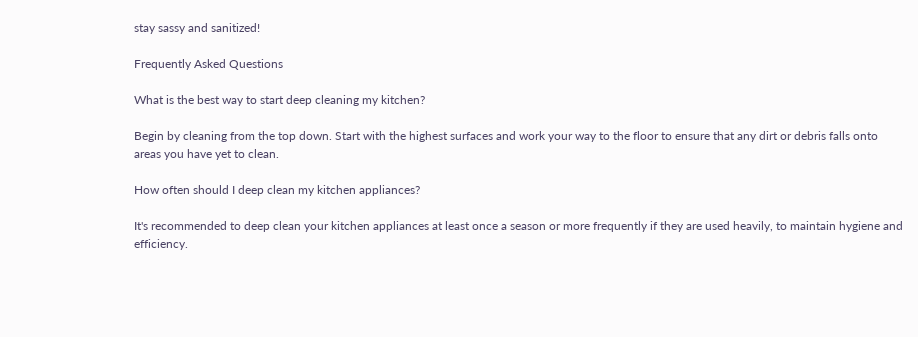stay sassy and sanitized!

Frequently Asked Questions

What is the best way to start deep cleaning my kitchen?

Begin by cleaning from the top down. Start with the highest surfaces and work your way to the floor to ensure that any dirt or debris falls onto areas you have yet to clean.

How often should I deep clean my kitchen appliances?

It's recommended to deep clean your kitchen appliances at least once a season or more frequently if they are used heavily, to maintain hygiene and efficiency.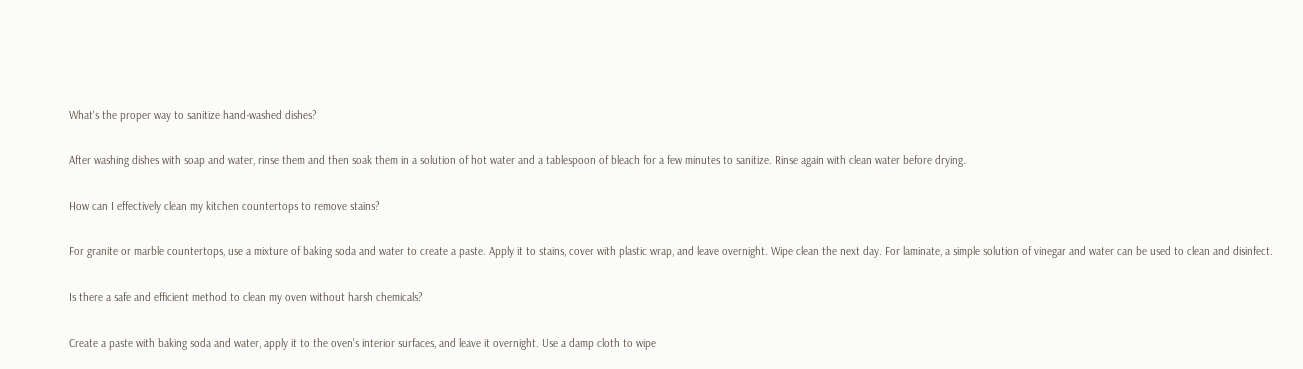What's the proper way to sanitize hand-washed dishes?

After washing dishes with soap and water, rinse them and then soak them in a solution of hot water and a tablespoon of bleach for a few minutes to sanitize. Rinse again with clean water before drying.

How can I effectively clean my kitchen countertops to remove stains?

For granite or marble countertops, use a mixture of baking soda and water to create a paste. Apply it to stains, cover with plastic wrap, and leave overnight. Wipe clean the next day. For laminate, a simple solution of vinegar and water can be used to clean and disinfect.

Is there a safe and efficient method to clean my oven without harsh chemicals?

Create a paste with baking soda and water, apply it to the oven's interior surfaces, and leave it overnight. Use a damp cloth to wipe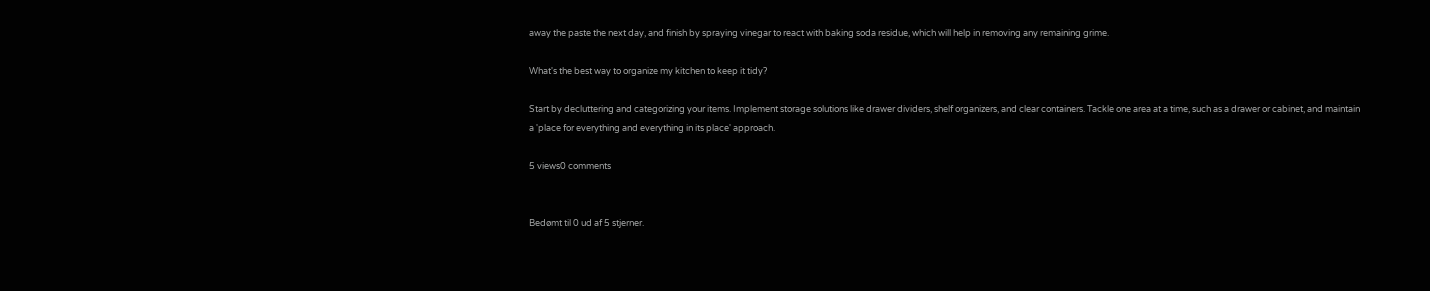away the paste the next day, and finish by spraying vinegar to react with baking soda residue, which will help in removing any remaining grime.

What's the best way to organize my kitchen to keep it tidy?

Start by decluttering and categorizing your items. Implement storage solutions like drawer dividers, shelf organizers, and clear containers. Tackle one area at a time, such as a drawer or cabinet, and maintain a 'place for everything and everything in its place' approach.

5 views0 comments


Bedømt til 0 ud af 5 stjerner.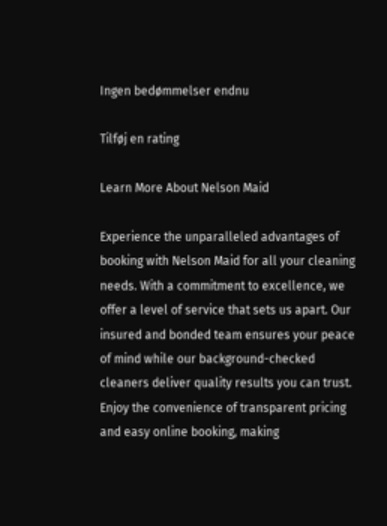Ingen bedømmelser endnu

Tilføj en rating

Learn More About Nelson Maid

Experience the unparalleled advantages of booking with Nelson Maid for all your cleaning needs. With a commitment to excellence, we offer a level of service that sets us apart. Our insured and bonded team ensures your peace of mind while our background-checked cleaners deliver quality results you can trust. Enjoy the convenience of transparent pricing and easy online booking, making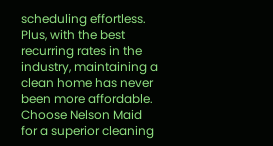scheduling effortless. Plus, with the best recurring rates in the industry, maintaining a clean home has never been more affordable. Choose Nelson Maid for a superior cleaning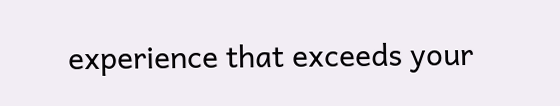experience that exceeds your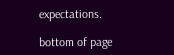expectations.

bottom of page